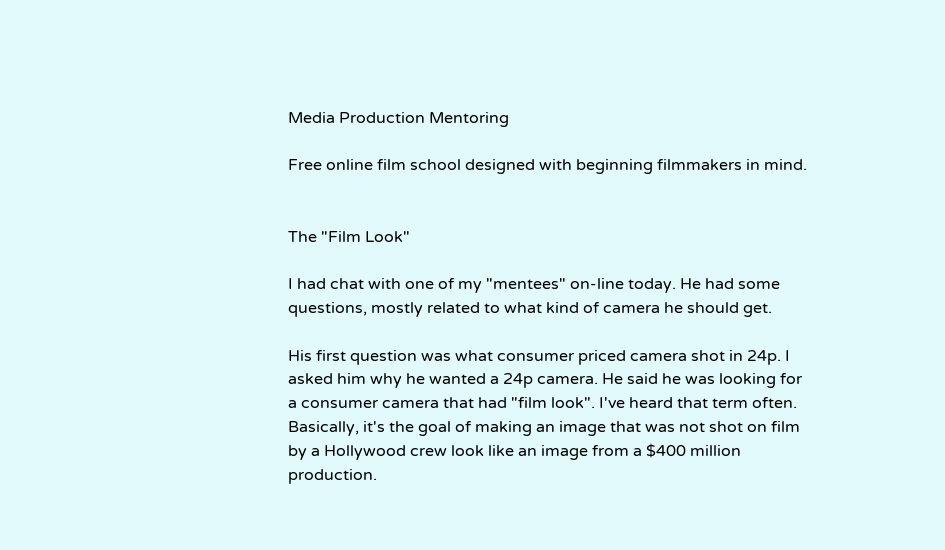Media Production Mentoring

Free online film school designed with beginning filmmakers in mind.


The "Film Look"

I had chat with one of my "mentees" on-line today. He had some questions, mostly related to what kind of camera he should get.

His first question was what consumer priced camera shot in 24p. I asked him why he wanted a 24p camera. He said he was looking for a consumer camera that had "film look". I've heard that term often. Basically, it's the goal of making an image that was not shot on film by a Hollywood crew look like an image from a $400 million production.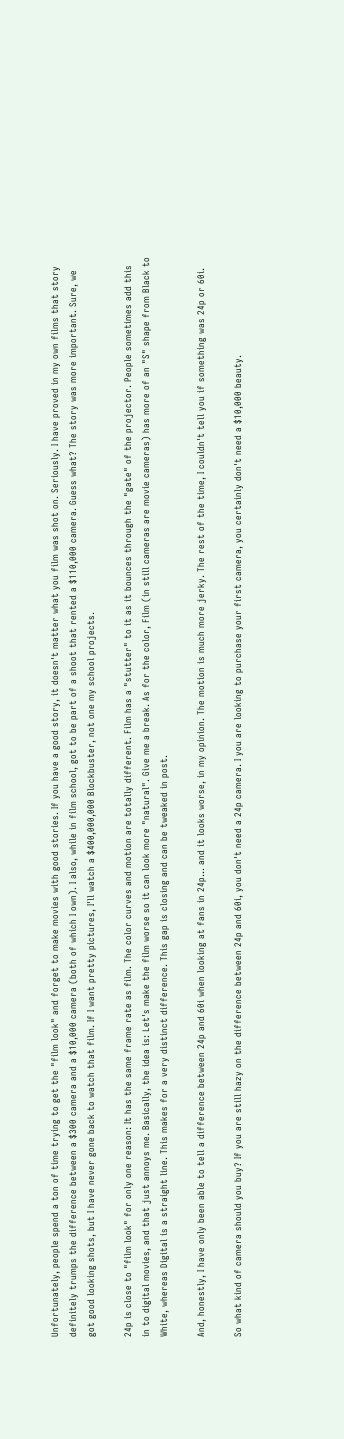Unfortunately, people spend a ton of time trying to get the "film look" and forget to make movies with good stories. If you have a good story, it doesn't matter what you film was shot on. Seriously. I have proved in my own films that story definitely trumps the difference between a $300 camera and a $10,000 camera (both of which I own). I also, while in film school, got to be part of a shoot that rented a $110,000 camera. Guess what? The story was more important. Sure, we got good looking shots, but I have never gone back to watch that film. If I want pretty pictures, I'll watch a $400,000,000 Blockbuster, not one my school projects.

24p is close to "film look" for only one reason: It has the same frame rate as film. The color curves and motion are totally different. Film has a "stutter" to it as it bounces through the "gate" of the projector. People sometimes add this in to digital movies, and that just annoys me. Basically, the idea is: Let's make the film worse so it can look more "natural". Give me a break. As for the color, Film (in still cameras are movie cameras) has more of an "S" shape from Black to White, whereas Digital is a straight line. This makes for a very distinct difference. This gap is closing and can be tweaked in post.

And, honestly, I have only been able to tell a difference between 24p and 60i when looking at fans in 24p... and it looks worse, in my opinion. The motion is much more jerky. The rest of the time, I couldn't tell you if something was 24p or 60i.

So what kind of camera should you buy? If you are still hazy on the difference between 24p and 60i, you don't need a 24p camera. I you are looking to purchase your first camera, you certainly don't need a $10,000 beauty.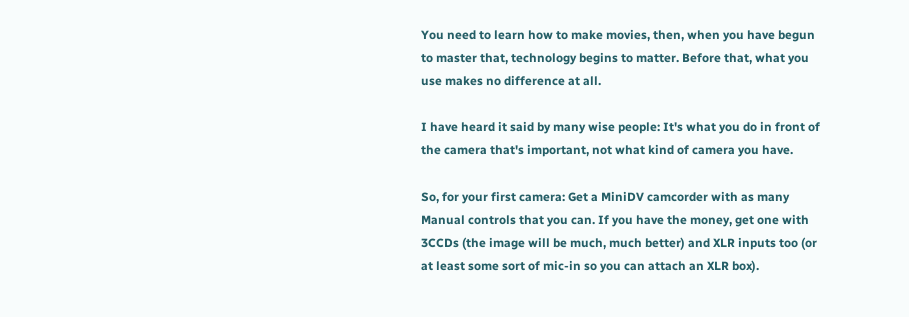You need to learn how to make movies, then, when you have begun to master that, technology begins to matter. Before that, what you use makes no difference at all.

I have heard it said by many wise people: It's what you do in front of the camera that's important, not what kind of camera you have.

So, for your first camera: Get a MiniDV camcorder with as many Manual controls that you can. If you have the money, get one with 3CCDs (the image will be much, much better) and XLR inputs too (or at least some sort of mic-in so you can attach an XLR box).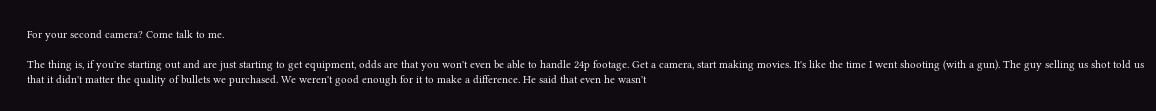For your second camera? Come talk to me.

The thing is, if you're starting out and are just starting to get equipment, odds are that you won't even be able to handle 24p footage. Get a camera, start making movies. It's like the time I went shooting (with a gun). The guy selling us shot told us that it didn't matter the quality of bullets we purchased. We weren't good enough for it to make a difference. He said that even he wasn't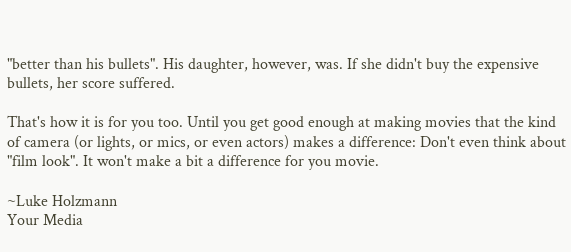"better than his bullets". His daughter, however, was. If she didn't buy the expensive bullets, her score suffered.

That's how it is for you too. Until you get good enough at making movies that the kind of camera (or lights, or mics, or even actors) makes a difference: Don't even think about "film look". It won't make a bit a difference for you movie.

~Luke Holzmann
Your Media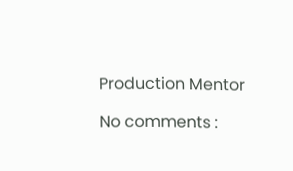Production Mentor

No comments :